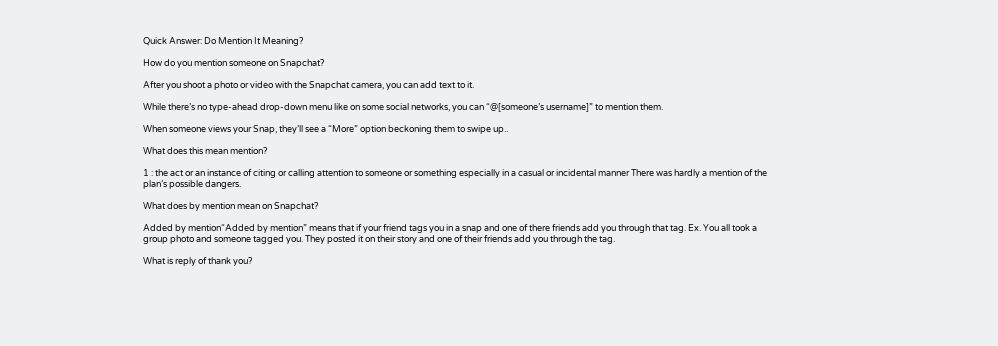Quick Answer: Do Mention It Meaning?

How do you mention someone on Snapchat?

After you shoot a photo or video with the Snapchat camera, you can add text to it.

While there’s no type-ahead drop-down menu like on some social networks, you can “@[someone’s username]” to mention them.

When someone views your Snap, they’ll see a “More” option beckoning them to swipe up..

What does this mean mention?

1 : the act or an instance of citing or calling attention to someone or something especially in a casual or incidental manner There was hardly a mention of the plan’s possible dangers.

What does by mention mean on Snapchat?

Added by mention“Added by mention” means that if your friend tags you in a snap and one of there friends add you through that tag. Ex. You all took a group photo and someone tagged you. They posted it on their story and one of their friends add you through the tag.

What is reply of thank you?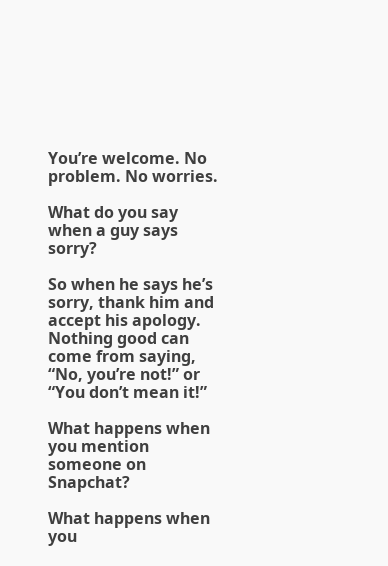You’re welcome. No problem. No worries.

What do you say when a guy says sorry?

So when he says he’s sorry, thank him and accept his apology. Nothing good can come from saying, “No, you’re not!” or “You don’t mean it!”

What happens when you mention someone on Snapchat?

What happens when you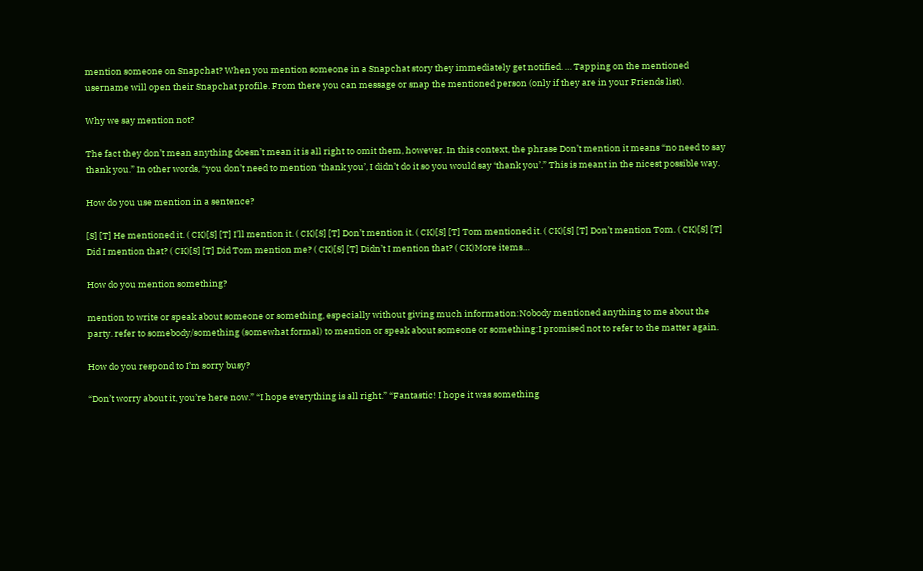mention someone on Snapchat? When you mention someone in a Snapchat story they immediately get notified. … Tapping on the mentioned username will open their Snapchat profile. From there you can message or snap the mentioned person (only if they are in your Friends list).

Why we say mention not?

The fact they don’t mean anything doesn’t mean it is all right to omit them, however. In this context, the phrase Don’t mention it means “no need to say thank you.” In other words, “you don’t need to mention ‘thank you’, I didn’t do it so you would say ‘thank you’.” This is meant in the nicest possible way.

How do you use mention in a sentence?

[S] [T] He mentioned it. ( CK)[S] [T] I’ll mention it. ( CK)[S] [T] Don’t mention it. ( CK)[S] [T] Tom mentioned it. ( CK)[S] [T] Don’t mention Tom. ( CK)[S] [T] Did I mention that? ( CK)[S] [T] Did Tom mention me? ( CK)[S] [T] Didn’t I mention that? ( CK)More items…

How do you mention something?

mention to write or speak about someone or something, especially without giving much information:Nobody mentioned anything to me about the party. refer to somebody/something (somewhat formal) to mention or speak about someone or something:I promised not to refer to the matter again.

How do you respond to I’m sorry busy?

“Don’t worry about it, you’re here now.” “I hope everything is all right.” “Fantastic! I hope it was something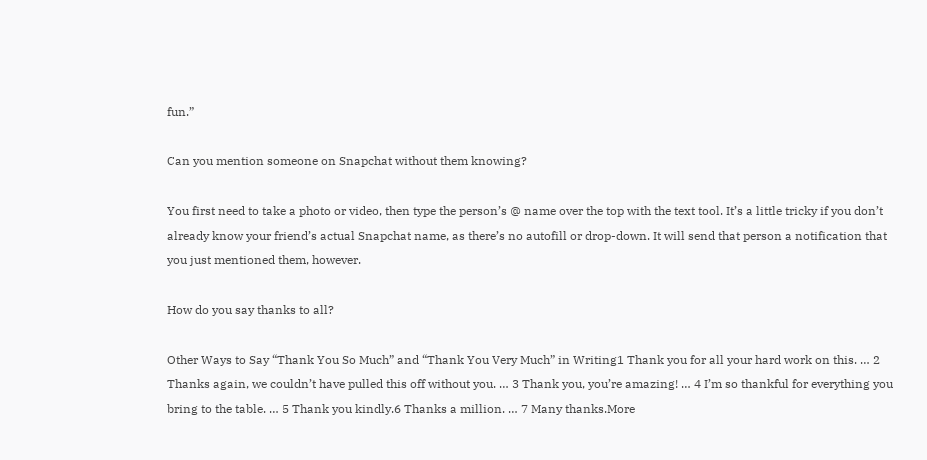fun.”

Can you mention someone on Snapchat without them knowing?

You first need to take a photo or video, then type the person’s @ name over the top with the text tool. It’s a little tricky if you don’t already know your friend’s actual Snapchat name, as there’s no autofill or drop-down. It will send that person a notification that you just mentioned them, however.

How do you say thanks to all?

Other Ways to Say “Thank You So Much” and “Thank You Very Much” in Writing1 Thank you for all your hard work on this. … 2 Thanks again, we couldn’t have pulled this off without you. … 3 Thank you, you’re amazing! … 4 I’m so thankful for everything you bring to the table. … 5 Thank you kindly.6 Thanks a million. … 7 Many thanks.More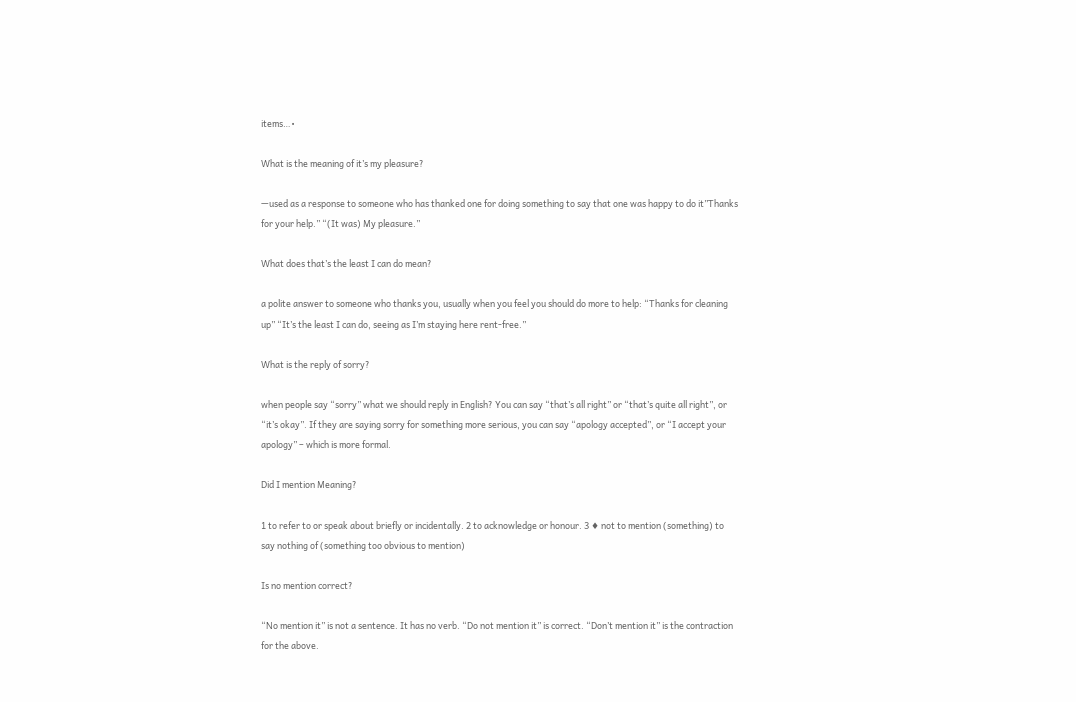items…•

What is the meaning of it’s my pleasure?

—used as a response to someone who has thanked one for doing something to say that one was happy to do it”Thanks for your help.” “(It was) My pleasure.”

What does that’s the least I can do mean?

a polite answer to someone who thanks you, usually when you feel you should do more to help: “Thanks for cleaning up” “It’s the least I can do, seeing as I’m staying here rent-free.”

What is the reply of sorry?

when people say “sorry” what we should reply in English? You can say “that’s all right” or “that’s quite all right”, or “it’s okay”. If they are saying sorry for something more serious, you can say “apology accepted”, or “I accept your apology” – which is more formal.

Did I mention Meaning?

1 to refer to or speak about briefly or incidentally. 2 to acknowledge or honour. 3 ♦ not to mention (something) to say nothing of (something too obvious to mention)

Is no mention correct?

“No mention it” is not a sentence. It has no verb. “Do not mention it” is correct. “Don’t mention it” is the contraction for the above.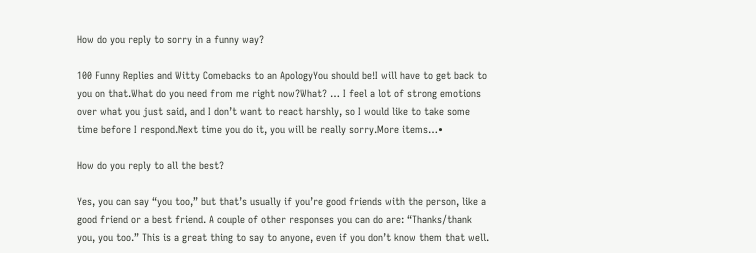How do you reply to sorry in a funny way?

100 Funny Replies and Witty Comebacks to an ApologyYou should be!I will have to get back to you on that.What do you need from me right now?What? … I feel a lot of strong emotions over what you just said, and I don’t want to react harshly, so I would like to take some time before I respond.Next time you do it, you will be really sorry.More items…•

How do you reply to all the best?

Yes, you can say “you too,” but that’s usually if you’re good friends with the person, like a good friend or a best friend. A couple of other responses you can do are: “Thanks/thank you, you too.” This is a great thing to say to anyone, even if you don’t know them that well.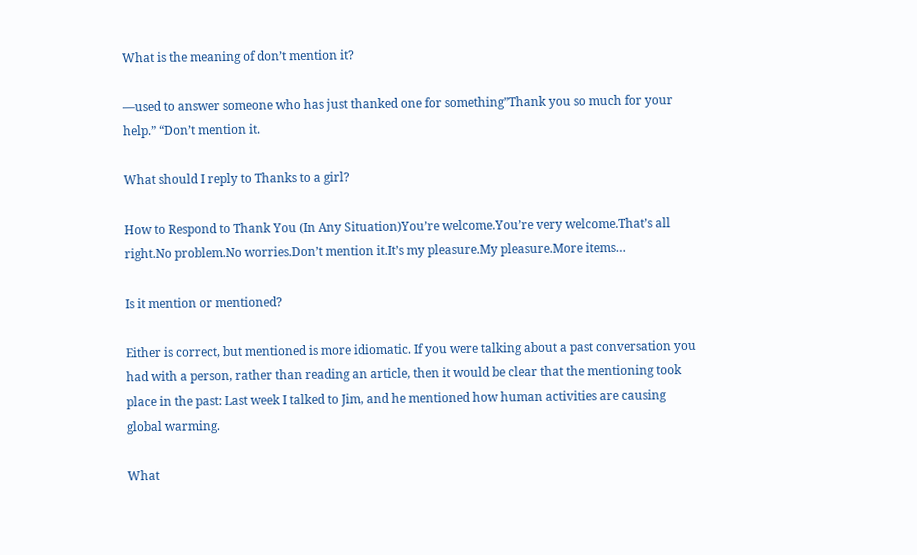What is the meaning of don’t mention it?

—used to answer someone who has just thanked one for something”Thank you so much for your help.” “Don’t mention it.

What should I reply to Thanks to a girl?

How to Respond to Thank You (In Any Situation)You’re welcome.You’re very welcome.That’s all right.No problem.No worries.Don’t mention it.It’s my pleasure.My pleasure.More items…

Is it mention or mentioned?

Either is correct, but mentioned is more idiomatic. If you were talking about a past conversation you had with a person, rather than reading an article, then it would be clear that the mentioning took place in the past: Last week I talked to Jim, and he mentioned how human activities are causing global warming.

What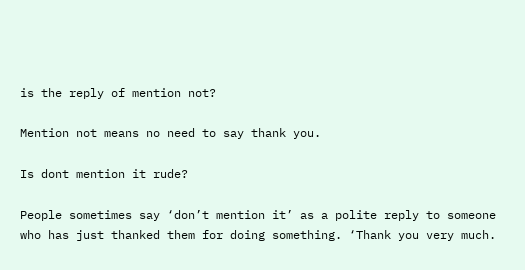is the reply of mention not?

Mention not means no need to say thank you.

Is dont mention it rude?

People sometimes say ‘don’t mention it’ as a polite reply to someone who has just thanked them for doing something. ‘Thank you very much.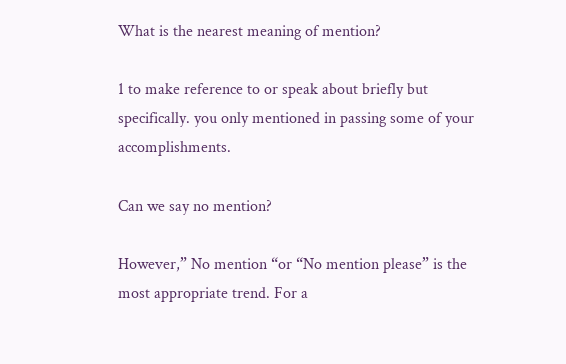What is the nearest meaning of mention?

1 to make reference to or speak about briefly but specifically. you only mentioned in passing some of your accomplishments.

Can we say no mention?

However,” No mention “or “No mention please” is the most appropriate trend. For a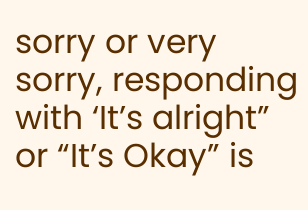sorry or very sorry, responding with ‘It’s alright” or “It’s Okay” is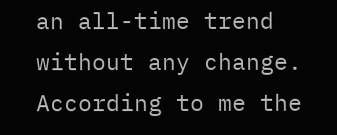an all-time trend without any change. According to me the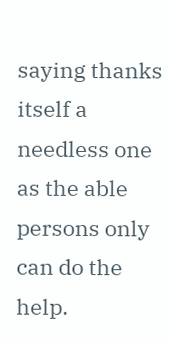saying thanks itself a needless one as the able persons only can do the help.